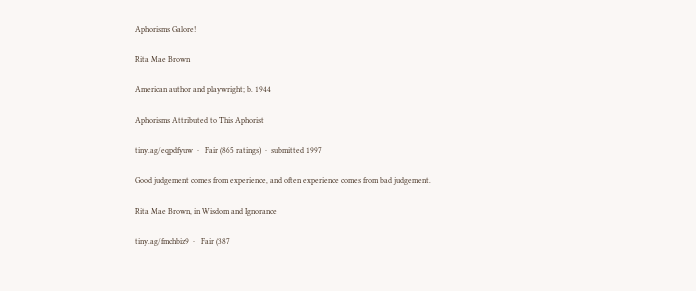Aphorisms Galore!

Rita Mae Brown

American author and playwright; b. 1944

Aphorisms Attributed to This Aphorist

tiny.ag/eqpdfyuw  ·   Fair (865 ratings)  ·  submitted 1997

Good judgement comes from experience, and often experience comes from bad judgement.

Rita Mae Brown, in Wisdom and Ignorance

tiny.ag/fmchbiz9  ·   Fair (387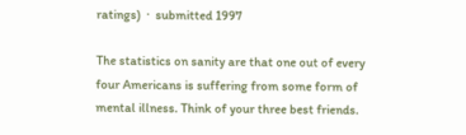ratings)  ·  submitted 1997

The statistics on sanity are that one out of every four Americans is suffering from some form of mental illness. Think of your three best friends.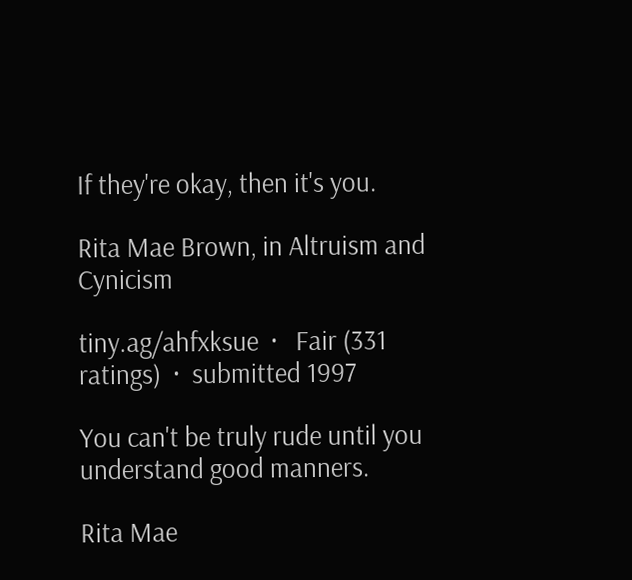If they're okay, then it's you.

Rita Mae Brown, in Altruism and Cynicism

tiny.ag/ahfxksue  ·   Fair (331 ratings)  ·  submitted 1997

You can't be truly rude until you understand good manners.

Rita Mae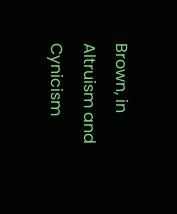Brown, in Altruism and Cynicism